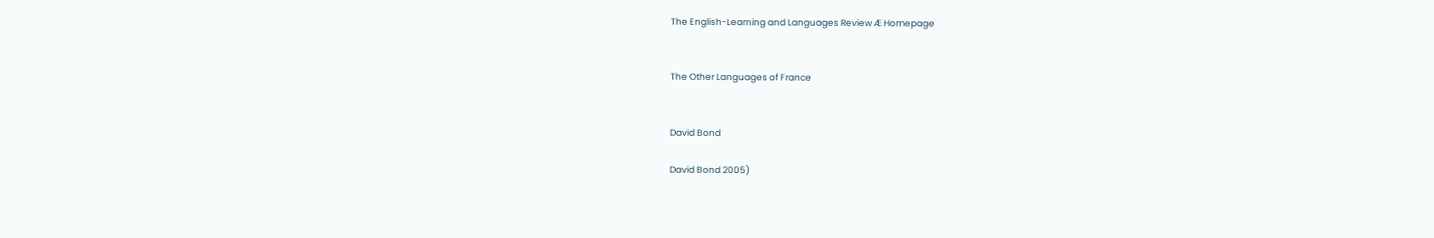The English-Learning and Languages Review Æ Homepage


The Other Languages of France


David Bond

David Bond 2005)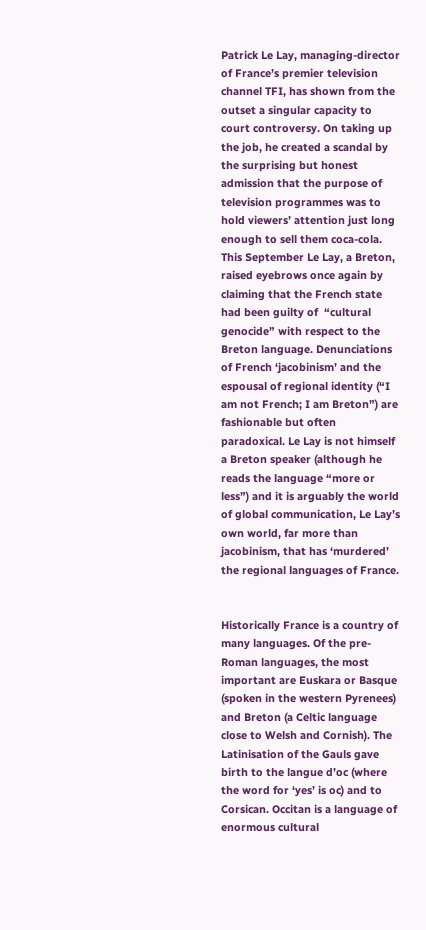Patrick Le Lay, managing-director of France’s premier television channel TFI, has shown from the outset a singular capacity to court controversy. On taking up the job, he created a scandal by the surprising but honest admission that the purpose of television programmes was to hold viewers’ attention just long enough to sell them coca-cola. This September Le Lay, a Breton, raised eyebrows once again by claiming that the French state had been guilty of  “cultural genocide” with respect to the Breton language. Denunciations of French ‘jacobinism’ and the espousal of regional identity (“I am not French; I am Breton”) are fashionable but often paradoxical. Le Lay is not himself a Breton speaker (although he reads the language “more or less”) and it is arguably the world of global communication, Le Lay’s own world, far more than jacobinism, that has ‘murdered’ the regional languages of France.


Historically France is a country of many languages. Of the pre-Roman languages, the most important are Euskara or Basque (spoken in the western Pyrenees) and Breton (a Celtic language close to Welsh and Cornish). The Latinisation of the Gauls gave birth to the langue d’oc (where the word for ‘yes’ is oc) and to Corsican. Occitan is a language of enormous cultural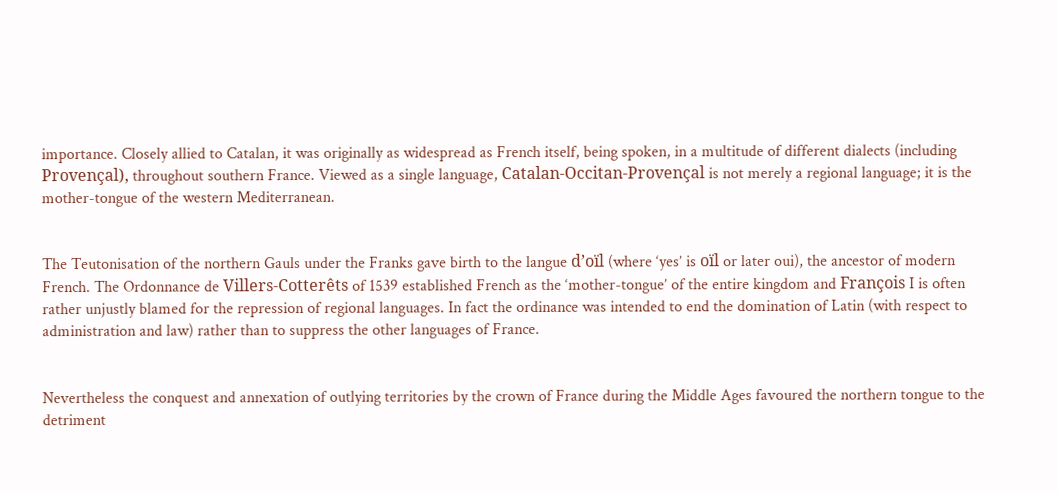importance. Closely allied to Catalan, it was originally as widespread as French itself, being spoken, in a multitude of different dialects (including Provençal), throughout southern France. Viewed as a single language, Catalan-Occitan-Provençal is not merely a regional language; it is the mother-tongue of the western Mediterranean.


The Teutonisation of the northern Gauls under the Franks gave birth to the langue d’oïl (where ‘yes’ is oïl or later oui), the ancestor of modern French. The Ordonnance de Villers-Cotterêts of 1539 established French as the ‘mother-tongue’ of the entire kingdom and François I is often rather unjustly blamed for the repression of regional languages. In fact the ordinance was intended to end the domination of Latin (with respect to administration and law) rather than to suppress the other languages of France.


Nevertheless the conquest and annexation of outlying territories by the crown of France during the Middle Ages favoured the northern tongue to the detriment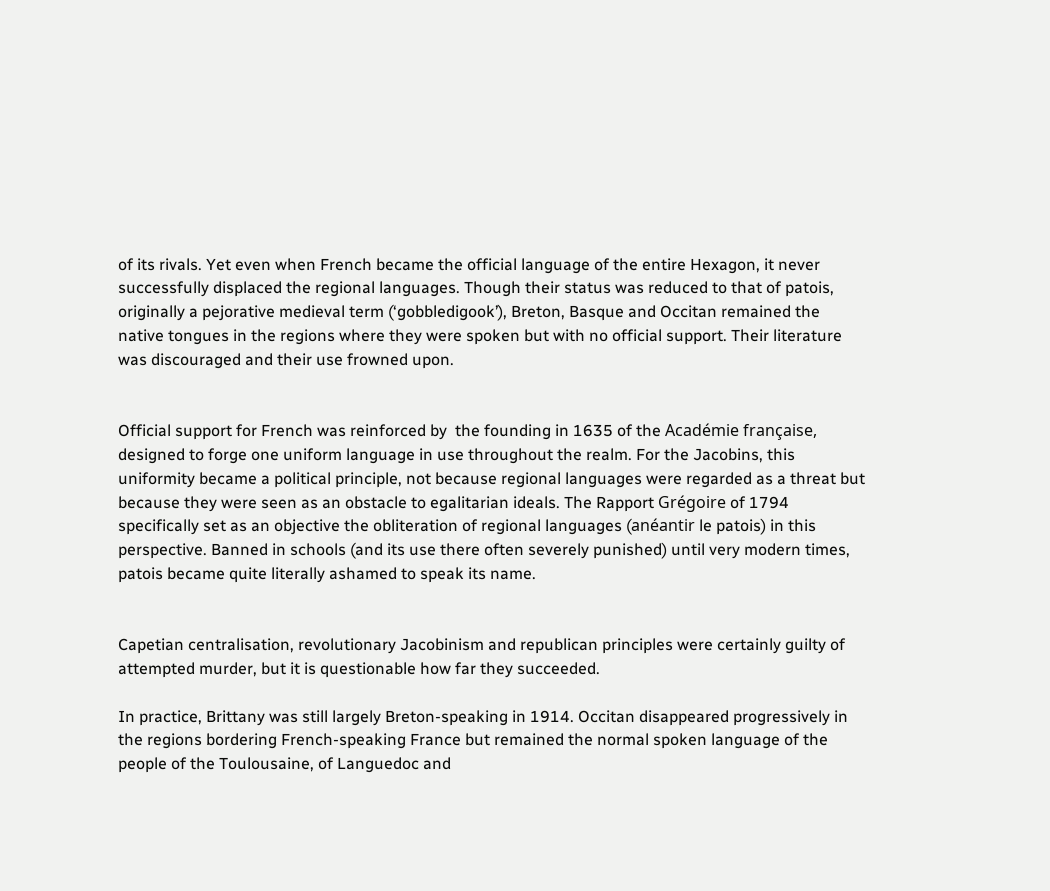of its rivals. Yet even when French became the official language of the entire Hexagon, it never successfully displaced the regional languages. Though their status was reduced to that of patois, originally a pejorative medieval term (‘gobbledigook’), Breton, Basque and Occitan remained the native tongues in the regions where they were spoken but with no official support. Their literature was discouraged and their use frowned upon.


Official support for French was reinforced by  the founding in 1635 of the Académie française, designed to forge one uniform language in use throughout the realm. For the Jacobins, this uniformity became a political principle, not because regional languages were regarded as a threat but because they were seen as an obstacle to egalitarian ideals. The Rapport Grégoire of 1794 specifically set as an objective the obliteration of regional languages (anéantir le patois) in this perspective. Banned in schools (and its use there often severely punished) until very modern times,  patois became quite literally ashamed to speak its name.


Capetian centralisation, revolutionary Jacobinism and republican principles were certainly guilty of attempted murder, but it is questionable how far they succeeded.

In practice, Brittany was still largely Breton-speaking in 1914. Occitan disappeared progressively in the regions bordering French-speaking France but remained the normal spoken language of the people of the Toulousaine, of Languedoc and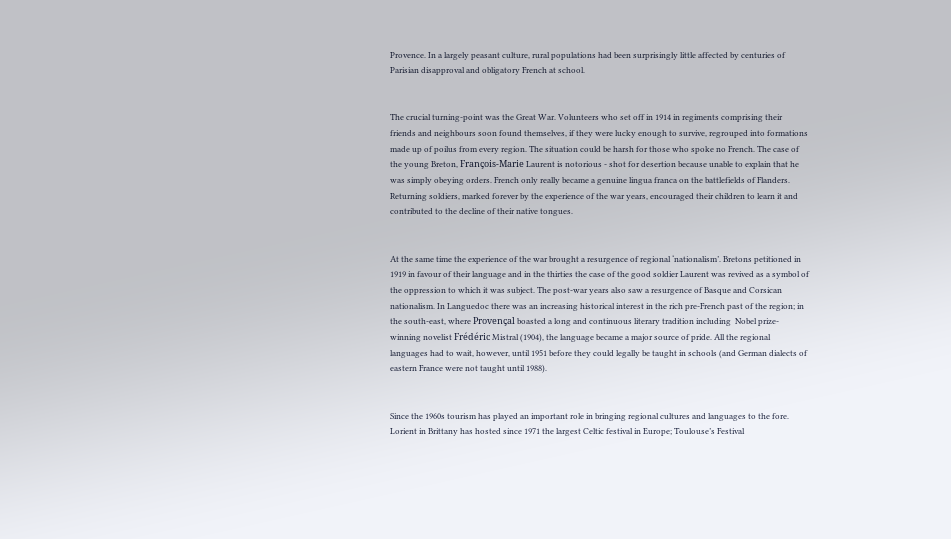Provence. In a largely peasant culture, rural populations had been surprisingly little affected by centuries of Parisian disapproval and obligatory French at school.


The crucial turning-point was the Great War. Volunteers who set off in 1914 in regiments comprising their friends and neighbours soon found themselves, if they were lucky enough to survive, regrouped into formations made up of poilus from every region. The situation could be harsh for those who spoke no French. The case of the young Breton, François-Marie Laurent is notorious - shot for desertion because unable to explain that he was simply obeying orders. French only really became a genuine lingua franca on the battlefields of Flanders. Returning soldiers, marked forever by the experience of the war years, encouraged their children to learn it and contributed to the decline of their native tongues.


At the same time the experience of the war brought a resurgence of regional ‘nationalism’. Bretons petitioned in 1919 in favour of their language and in the thirties the case of the good soldier Laurent was revived as a symbol of the oppression to which it was subject. The post-war years also saw a resurgence of Basque and Corsican nationalism. In Languedoc there was an increasing historical interest in the rich pre-French past of the region; in the south-east, where Provençal boasted a long and continuous literary tradition including  Nobel prize-winning novelist Frédéric Mistral (1904), the language became a major source of pride. All the regional languages had to wait, however, until 1951 before they could legally be taught in schools (and German dialects of eastern France were not taught until 1988).


Since the 1960s tourism has played an important role in bringing regional cultures and languages to the fore. Lorient in Brittany has hosted since 1971 the largest Celtic festival in Europe; Toulouse’s Festival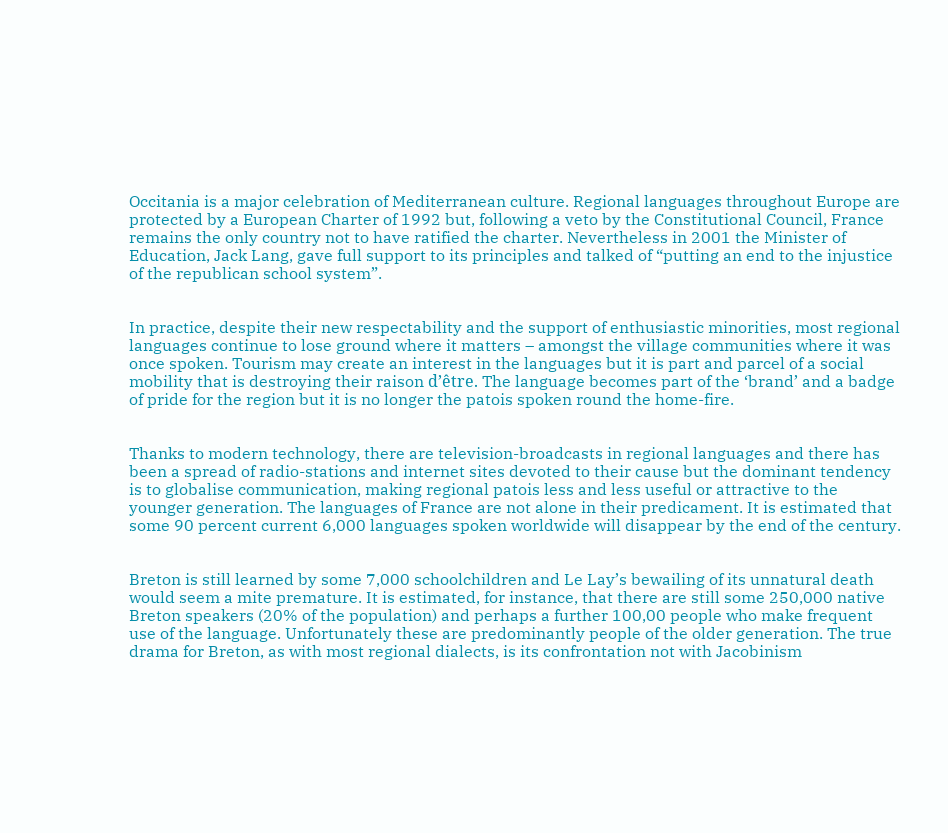Occitania is a major celebration of Mediterranean culture. Regional languages throughout Europe are protected by a European Charter of 1992 but, following a veto by the Constitutional Council, France remains the only country not to have ratified the charter. Nevertheless in 2001 the Minister of Education, Jack Lang, gave full support to its principles and talked of “putting an end to the injustice of the republican school system”.


In practice, despite their new respectability and the support of enthusiastic minorities, most regional languages continue to lose ground where it matters – amongst the village communities where it was once spoken. Tourism may create an interest in the languages but it is part and parcel of a social mobility that is destroying their raison d’être. The language becomes part of the ‘brand’ and a badge of pride for the region but it is no longer the patois spoken round the home-fire.


Thanks to modern technology, there are television-broadcasts in regional languages and there has been a spread of radio-stations and internet sites devoted to their cause but the dominant tendency is to globalise communication, making regional patois less and less useful or attractive to the younger generation. The languages of France are not alone in their predicament. It is estimated that some 90 percent current 6,000 languages spoken worldwide will disappear by the end of the century.


Breton is still learned by some 7,000 schoolchildren and Le Lay’s bewailing of its unnatural death would seem a mite premature. It is estimated, for instance, that there are still some 250,000 native Breton speakers (20% of the population) and perhaps a further 100,00 people who make frequent use of the language. Unfortunately these are predominantly people of the older generation. The true drama for Breton, as with most regional dialects, is its confrontation not with Jacobinism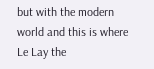but with the modern world and this is where Le Lay the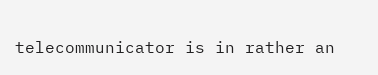telecommunicator is in rather an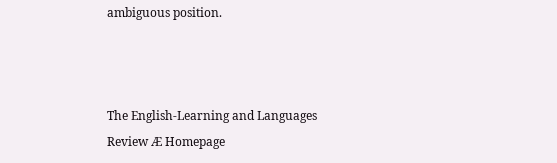ambiguous position.



The English-Learning and Languages Review Æ Homepage